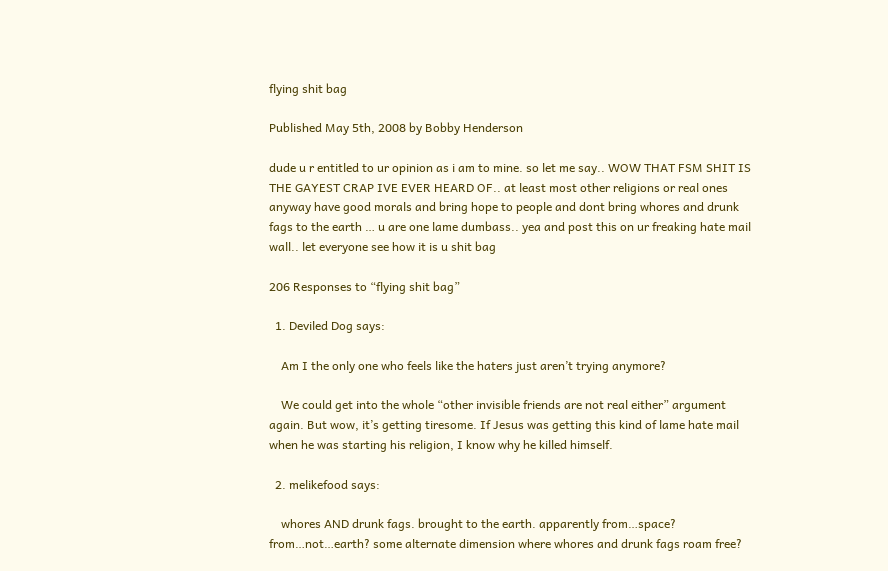flying shit bag

Published May 5th, 2008 by Bobby Henderson

dude u r entitled to ur opinion as i am to mine. so let me say.. WOW THAT FSM SHIT IS THE GAYEST CRAP IVE EVER HEARD OF.. at least most other religions or real ones anyway have good morals and bring hope to people and dont bring whores and drunk fags to the earth … u are one lame dumbass.. yea and post this on ur freaking hate mail wall.. let everyone see how it is u shit bag

206 Responses to “flying shit bag”

  1. Deviled Dog says:

    Am I the only one who feels like the haters just aren’t trying anymore?

    We could get into the whole “other invisible friends are not real either” argument again. But wow, it’s getting tiresome. If Jesus was getting this kind of lame hate mail when he was starting his religion, I know why he killed himself.

  2. melikefood says:

    whores AND drunk fags. brought to the earth. apparently from…space? from…not…earth? some alternate dimension where whores and drunk fags roam free?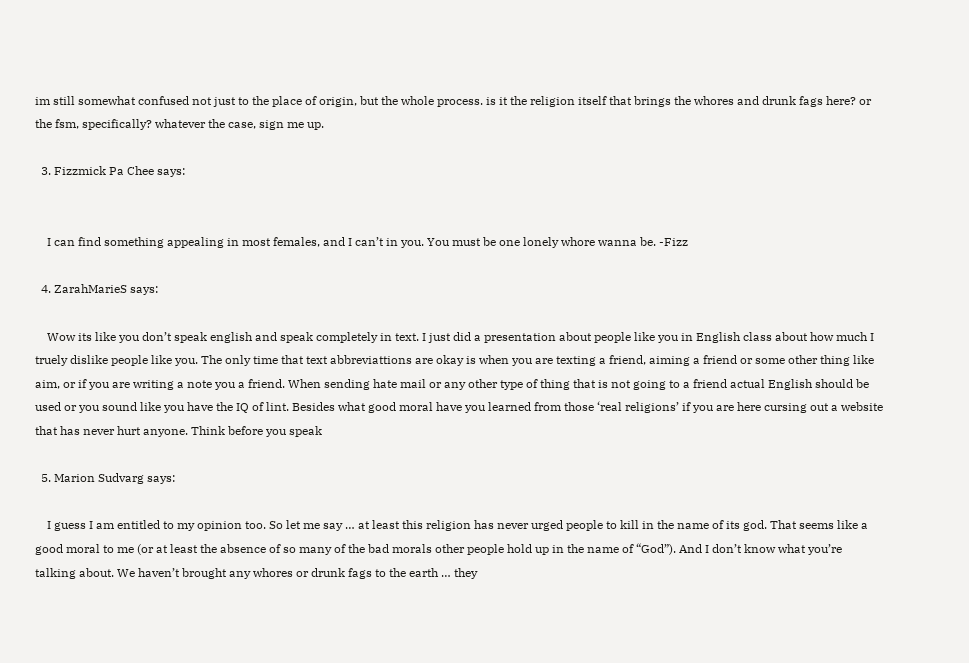im still somewhat confused not just to the place of origin, but the whole process. is it the religion itself that brings the whores and drunk fags here? or the fsm, specifically? whatever the case, sign me up.

  3. Fizzmick Pa Chee says:


    I can find something appealing in most females, and I can’t in you. You must be one lonely whore wanna be. -Fizz

  4. ZarahMarieS says:

    Wow its like you don’t speak english and speak completely in text. I just did a presentation about people like you in English class about how much I truely dislike people like you. The only time that text abbreviattions are okay is when you are texting a friend, aiming a friend or some other thing like aim, or if you are writing a note you a friend. When sending hate mail or any other type of thing that is not going to a friend actual English should be used or you sound like you have the IQ of lint. Besides what good moral have you learned from those ‘real religions’ if you are here cursing out a website that has never hurt anyone. Think before you speak

  5. Marion Sudvarg says:

    I guess I am entitled to my opinion too. So let me say … at least this religion has never urged people to kill in the name of its god. That seems like a good moral to me (or at least the absence of so many of the bad morals other people hold up in the name of “God”). And I don’t know what you’re talking about. We haven’t brought any whores or drunk fags to the earth … they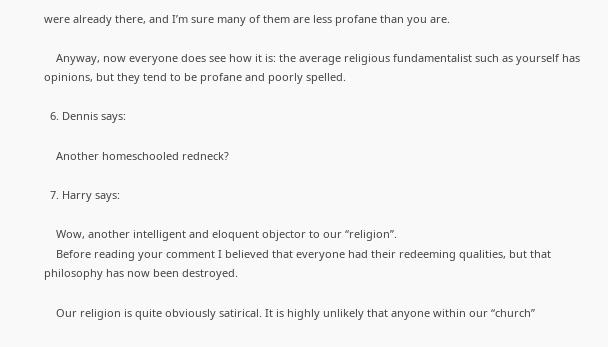were already there, and I’m sure many of them are less profane than you are.

    Anyway, now everyone does see how it is: the average religious fundamentalist such as yourself has opinions, but they tend to be profane and poorly spelled.

  6. Dennis says:

    Another homeschooled redneck?

  7. Harry says:

    Wow, another intelligent and eloquent objector to our “religion”.
    Before reading your comment I believed that everyone had their redeeming qualities, but that philosophy has now been destroyed.

    Our religion is quite obviously satirical. It is highly unlikely that anyone within our “church”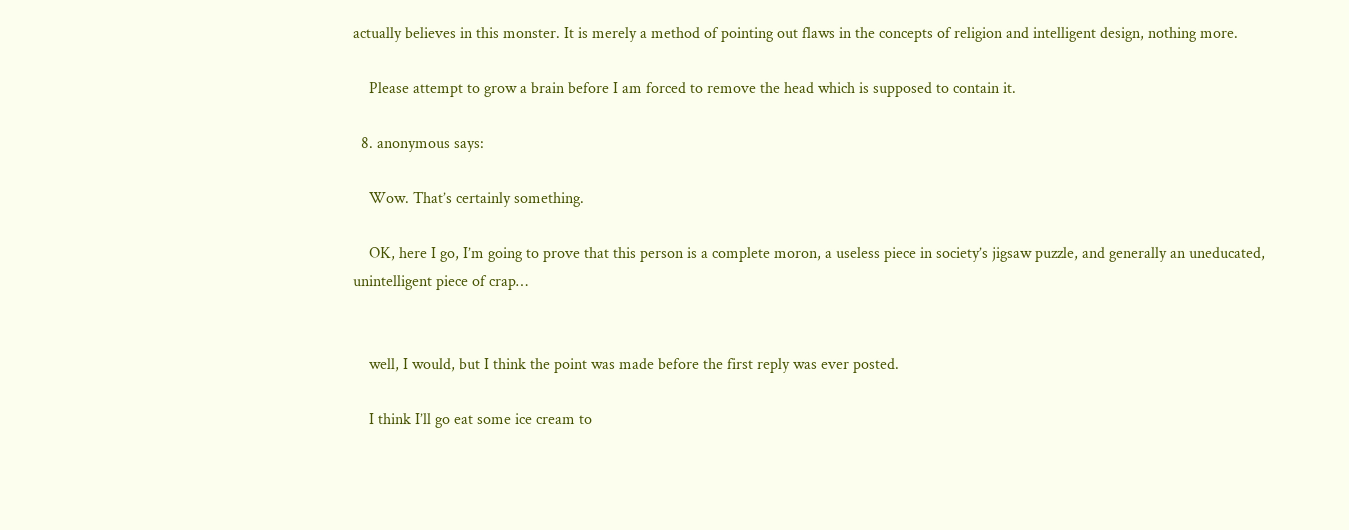actually believes in this monster. It is merely a method of pointing out flaws in the concepts of religion and intelligent design, nothing more.

    Please attempt to grow a brain before I am forced to remove the head which is supposed to contain it.

  8. anonymous says:

    Wow. That’s certainly something.

    OK, here I go, I’m going to prove that this person is a complete moron, a useless piece in society’s jigsaw puzzle, and generally an uneducated, unintelligent piece of crap…


    well, I would, but I think the point was made before the first reply was ever posted.

    I think I’ll go eat some ice cream to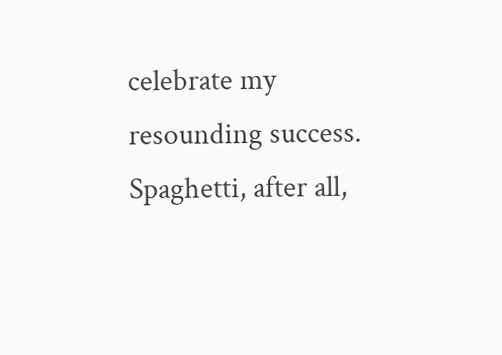celebrate my resounding success. Spaghetti, after all,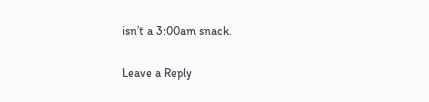isn’t a 3:00am snack.

Leave a Reply